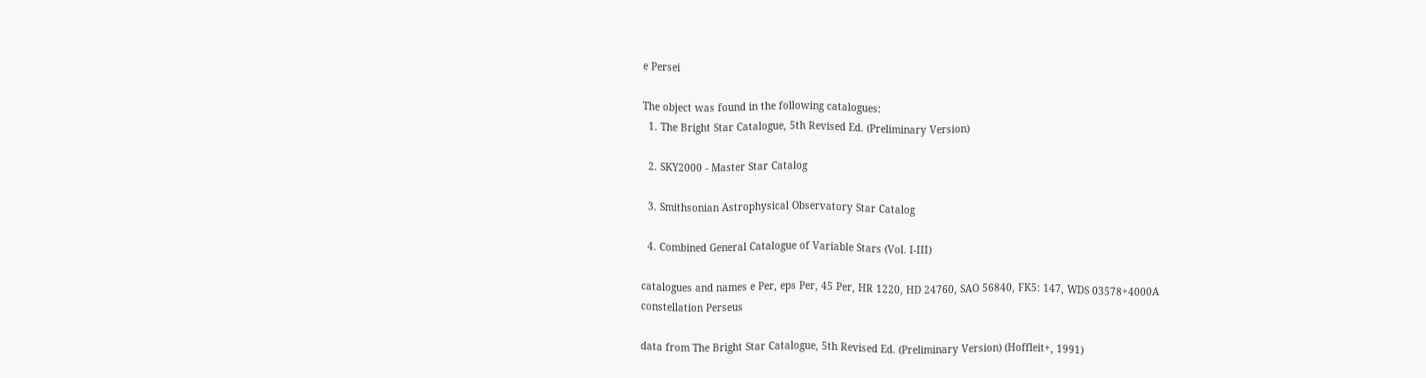e Persei

The object was found in the following catalogues:
  1. The Bright Star Catalogue, 5th Revised Ed. (Preliminary Version)

  2. SKY2000 - Master Star Catalog

  3. Smithsonian Astrophysical Observatory Star Catalog

  4. Combined General Catalogue of Variable Stars (Vol. I-III)

catalogues and names e Per, eps Per, 45 Per, HR 1220, HD 24760, SAO 56840, FK5: 147, WDS 03578+4000A
constellation Perseus

data from The Bright Star Catalogue, 5th Revised Ed. (Preliminary Version) (Hoffleit+, 1991)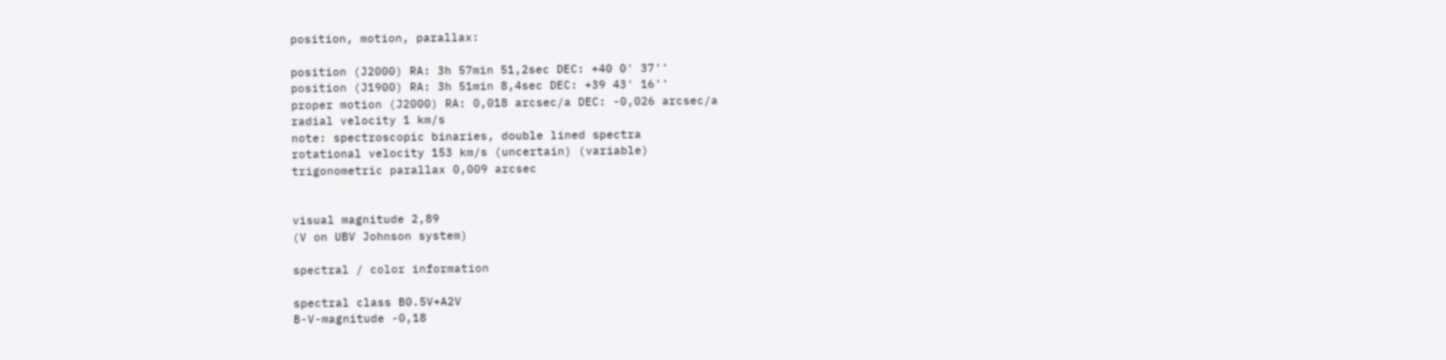position, motion, parallax:

position (J2000) RA: 3h 57min 51,2sec DEC: +40 0' 37''
position (J1900) RA: 3h 51min 8,4sec DEC: +39 43' 16''
proper motion (J2000) RA: 0,018 arcsec/a DEC: -0,026 arcsec/a
radial velocity 1 km/s
note: spectroscopic binaries, double lined spectra
rotational velocity 153 km/s (uncertain) (variable)
trigonometric parallax 0,009 arcsec


visual magnitude 2,89
(V on UBV Johnson system)

spectral / color information

spectral class B0.5V+A2V
B-V-magnitude -0,18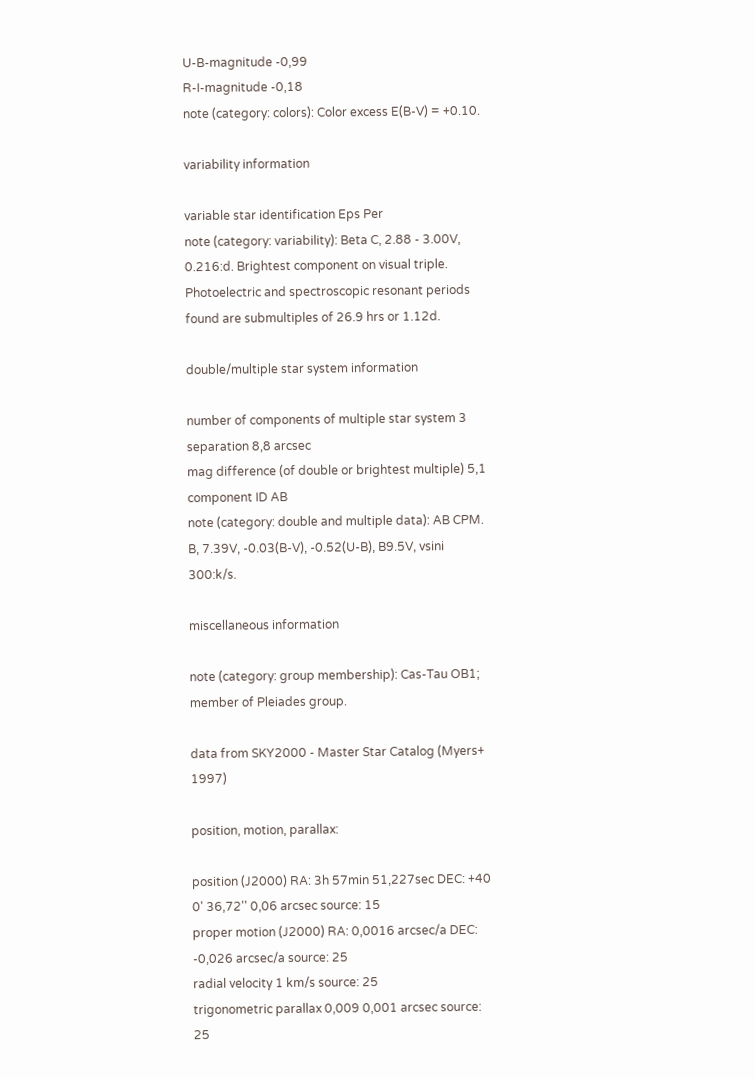U-B-magnitude -0,99
R-I-magnitude -0,18
note (category: colors): Color excess E(B-V) = +0.10.

variability information

variable star identification Eps Per
note (category: variability): Beta C, 2.88 - 3.00V, 0.216:d. Brightest component on visual triple. Photoelectric and spectroscopic resonant periods found are submultiples of 26.9 hrs or 1.12d.

double/multiple star system information

number of components of multiple star system 3
separation 8,8 arcsec
mag difference (of double or brightest multiple) 5,1
component ID AB
note (category: double and multiple data): AB CPM. B, 7.39V, -0.03(B-V), -0.52(U-B), B9.5V, vsini 300:k/s.

miscellaneous information

note (category: group membership): Cas-Tau OB1; member of Pleiades group.

data from SKY2000 - Master Star Catalog (Myers+ 1997)

position, motion, parallax:

position (J2000) RA: 3h 57min 51,227sec DEC: +40 0' 36,72'' 0,06 arcsec source: 15
proper motion (J2000) RA: 0,0016 arcsec/a DEC: -0,026 arcsec/a source: 25
radial velocity 1 km/s source: 25
trigonometric parallax 0,009 0,001 arcsec source: 25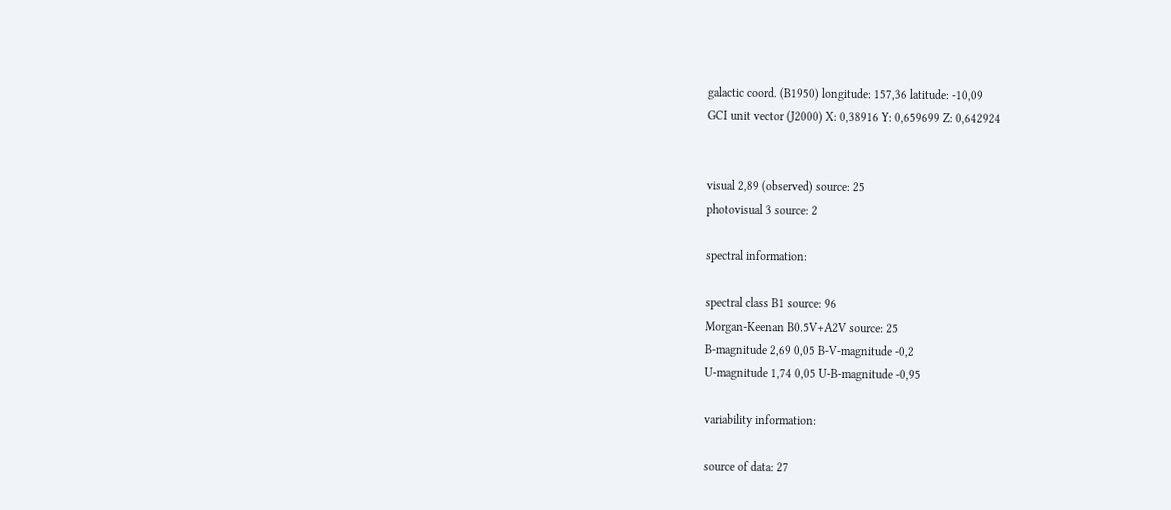galactic coord. (B1950) longitude: 157,36 latitude: -10,09
GCI unit vector (J2000) X: 0,38916 Y: 0,659699 Z: 0,642924


visual 2,89 (observed) source: 25
photovisual 3 source: 2

spectral information:

spectral class B1 source: 96
Morgan-Keenan B0.5V+A2V source: 25
B-magnitude 2,69 0,05 B-V-magnitude -0,2
U-magnitude 1,74 0,05 U-B-magnitude -0,95

variability information:

source of data: 27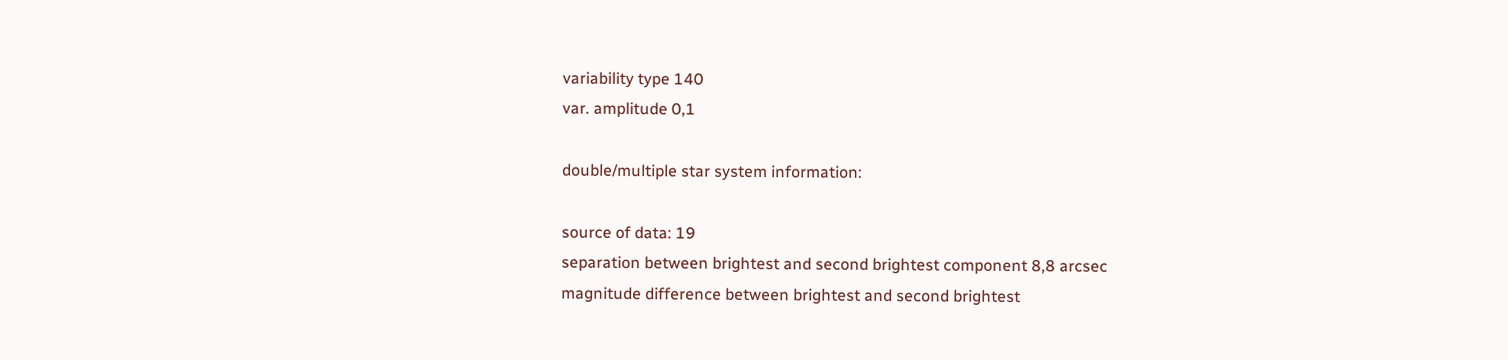variability type 140
var. amplitude 0,1

double/multiple star system information:

source of data: 19
separation between brightest and second brightest component 8,8 arcsec
magnitude difference between brightest and second brightest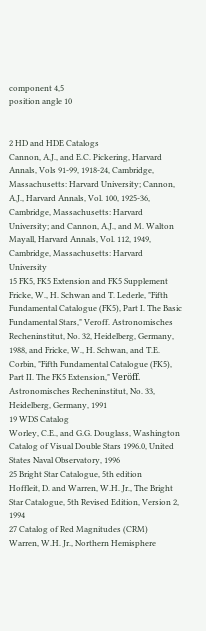component 4,5
position angle 10


2 HD and HDE Catalogs
Cannon, A.J., and E.C. Pickering, Harvard Annals, Vols 91-99, 1918-24, Cambridge, Massachusetts: Harvard University; Cannon, A.J., Harvard Annals, Vol. 100, 1925-36, Cambridge, Massachusetts: Harvard University; and Cannon, A.J., and M. Walton Mayall, Harvard Annals, Vol. 112, 1949, Cambridge, Massachusetts: Harvard University
15 FK5, FK5 Extension and FK5 Supplement
Fricke, W., H. Schwan and T. Lederle, "Fifth Fundamental Catalogue (FK5), Part I. The Basic Fundamental Stars," Veroff. Astronomisches Recheninstitut, No. 32, Heidelberg, Germany, 1988, and Fricke, W., H. Schwan, and T.E. Corbin, "Fifth Fundamental Catalogue (FK5), Part II. The FK5 Extension," Veröff. Astronomisches Recheninstitut, No. 33, Heidelberg, Germany, 1991
19 WDS Catalog
Worley, C.E., and G.G. Douglass, Washington Catalog of Visual Double Stars 1996.0, United States Naval Observatory, 1996
25 Bright Star Catalogue, 5th edition
Hoffleit, D. and Warren, W.H. Jr., The Bright Star Catalogue, 5th Revised Edition, Version 2, 1994
27 Catalog of Red Magnitudes (CRM)
Warren, W.H. Jr., Northern Hemisphere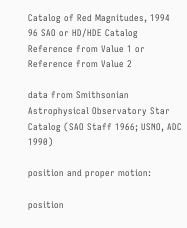Catalog of Red Magnitudes, 1994
96 SAO or HD/HDE Catalog
Reference from Value 1 or Reference from Value 2

data from Smithsonian Astrophysical Observatory Star Catalog (SAO Staff 1966; USNO, ADC 1990)

position and proper motion:

position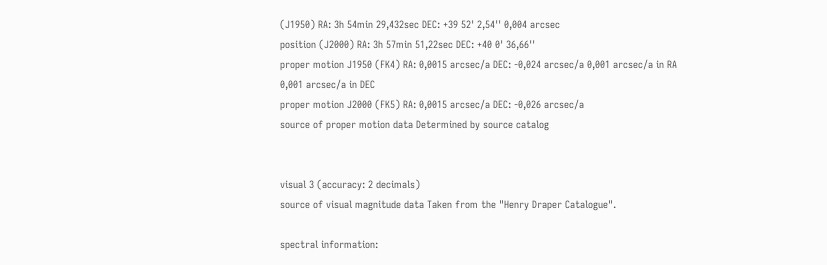(J1950) RA: 3h 54min 29,432sec DEC: +39 52' 2,54'' 0,004 arcsec
position (J2000) RA: 3h 57min 51,22sec DEC: +40 0' 36,66''
proper motion J1950 (FK4) RA: 0,0015 arcsec/a DEC: -0,024 arcsec/a 0,001 arcsec/a in RA
0,001 arcsec/a in DEC
proper motion J2000 (FK5) RA: 0,0015 arcsec/a DEC: -0,026 arcsec/a
source of proper motion data Determined by source catalog


visual 3 (accuracy: 2 decimals)
source of visual magnitude data Taken from the "Henry Draper Catalogue".

spectral information: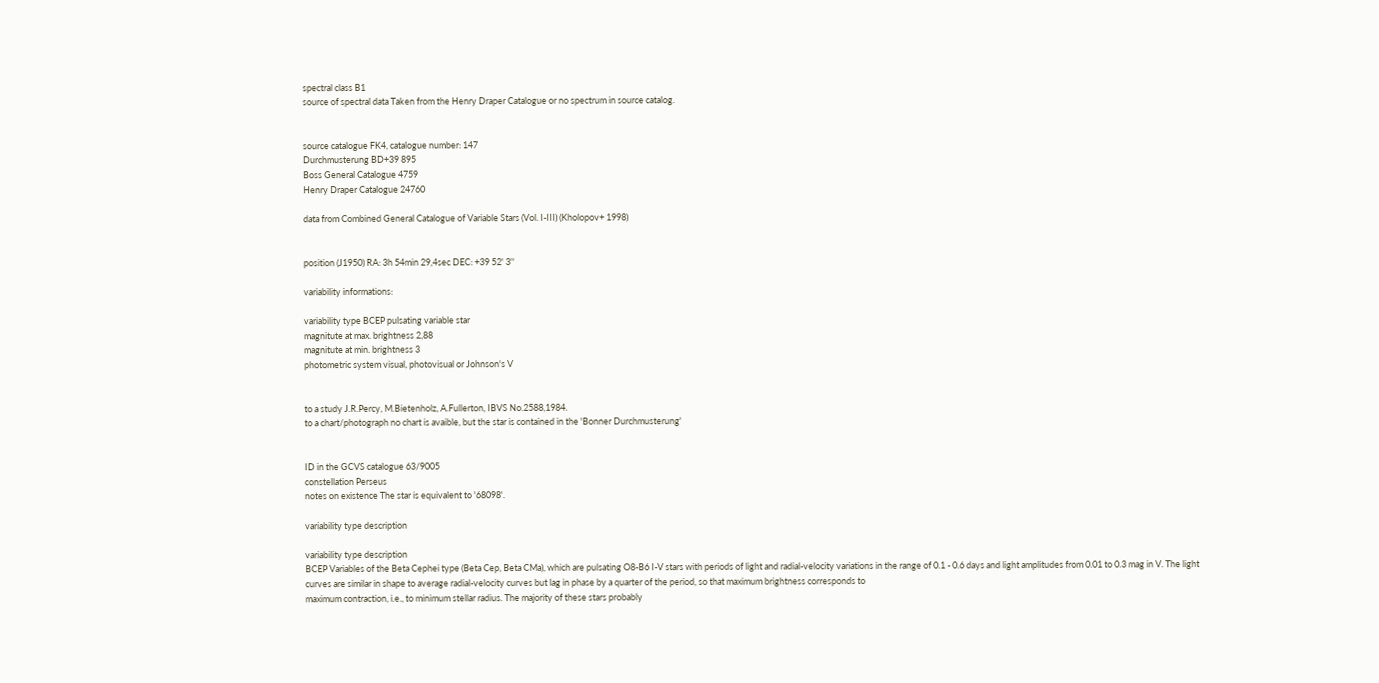spectral class B1
source of spectral data Taken from the Henry Draper Catalogue or no spectrum in source catalog.


source catalogue FK4, catalogue number: 147
Durchmusterung BD+39 895
Boss General Catalogue 4759
Henry Draper Catalogue 24760

data from Combined General Catalogue of Variable Stars (Vol. I-III) (Kholopov+ 1998)


position (J1950) RA: 3h 54min 29,4sec DEC: +39 52' 3''

variability informations:

variability type BCEP pulsating variable star
magnitute at max. brightness 2,88
magnitute at min. brightness 3
photometric system visual, photovisual or Johnson's V


to a study J.R.Percy, M.Bietenholz, A.Fullerton, IBVS No.2588,1984.
to a chart/photograph no chart is avaible, but the star is contained in the 'Bonner Durchmusterung'


ID in the GCVS catalogue 63/9005
constellation Perseus
notes on existence The star is equivalent to '68098'.

variability type description

variability type description
BCEP Variables of the Beta Cephei type (Beta Cep, Beta CMa), which are pulsating O8-B6 I-V stars with periods of light and radial-velocity variations in the range of 0.1 - 0.6 days and light amplitudes from 0.01 to 0.3 mag in V. The light curves are similar in shape to average radial-velocity curves but lag in phase by a quarter of the period, so that maximum brightness corresponds to
maximum contraction, i.e., to minimum stellar radius. The majority of these stars probably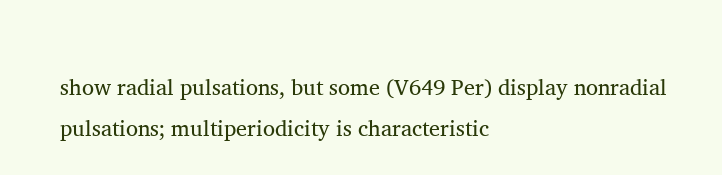show radial pulsations, but some (V649 Per) display nonradial pulsations; multiperiodicity is characteristic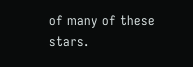of many of these stars.